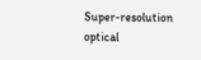Super-resolution optical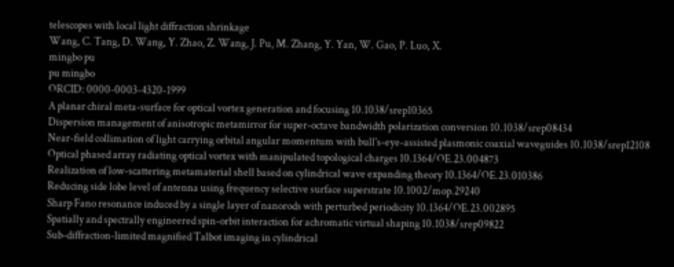telescopes with local light diffraction shrinkage
Wang, C. Tang, D. Wang, Y. Zhao, Z. Wang, J. Pu, M. Zhang, Y. Yan, W. Gao, P. Luo, X.
mingbo pu
pu mingbo
ORCID: 0000-0003-4320-1999
A planar chiral meta-surface for optical vortex generation and focusing 10.1038/srep10365
Dispersion management of anisotropic metamirror for super-octave bandwidth polarization conversion 10.1038/srep08434
Near-field collimation of light carrying orbital angular momentum with bull's-eye-assisted plasmonic coaxial waveguides 10.1038/srep12108
Optical phased array radiating optical vortex with manipulated topological charges 10.1364/OE.23.004873
Realization of low-scattering metamaterial shell based on cylindrical wave expanding theory 10.1364/OE.23.010386
Reducing side lobe level of antenna using frequency selective surface superstrate 10.1002/mop.29240
Sharp Fano resonance induced by a single layer of nanorods with perturbed periodicity 10.1364/OE.23.002895
Spatially and spectrally engineered spin-orbit interaction for achromatic virtual shaping 10.1038/srep09822
Sub-diffraction-limited magnified Talbot imaging in cylindrical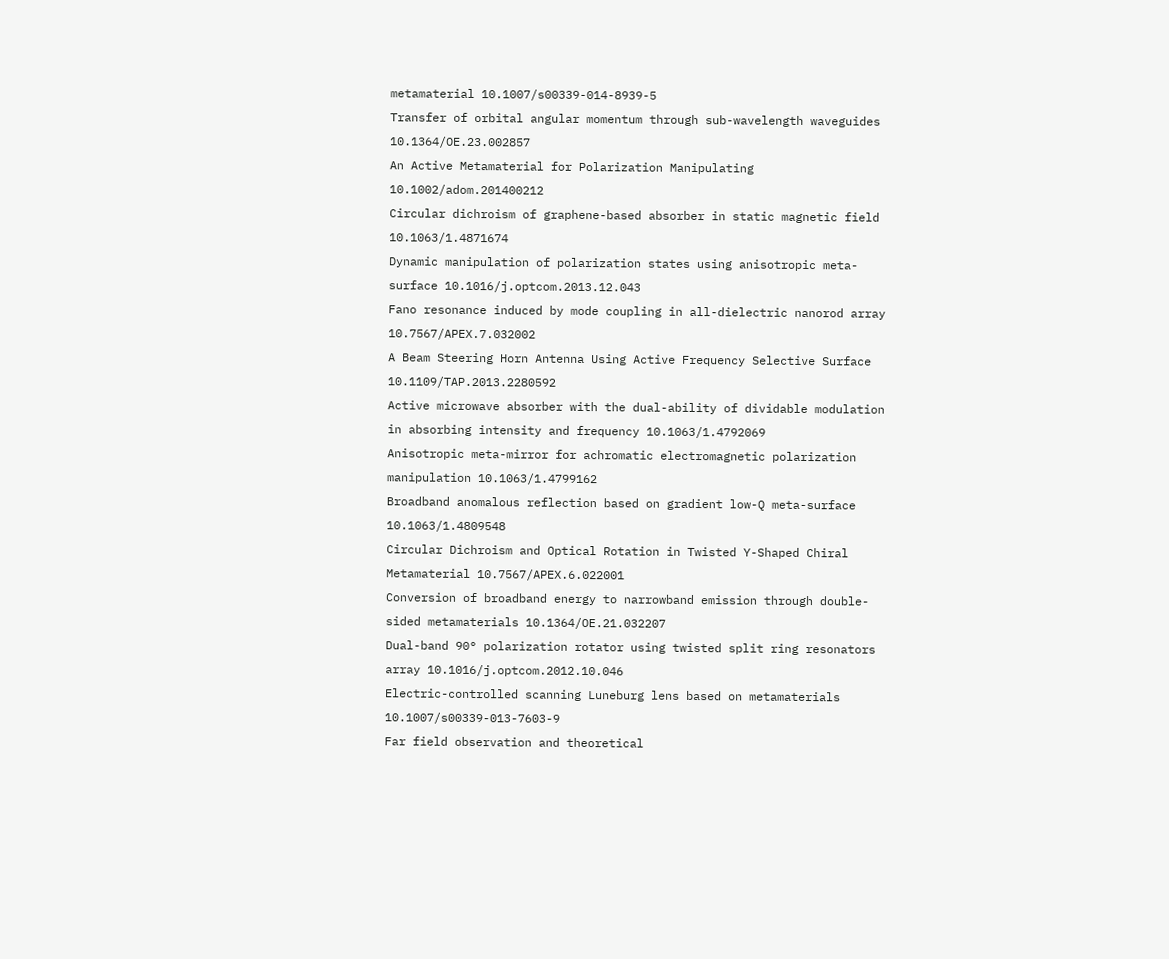metamaterial 10.1007/s00339-014-8939-5
Transfer of orbital angular momentum through sub-wavelength waveguides 10.1364/OE.23.002857
An Active Metamaterial for Polarization Manipulating 10.1002/adom.201400212
Circular dichroism of graphene-based absorber in static magnetic field 10.1063/1.4871674
Dynamic manipulation of polarization states using anisotropic meta-surface 10.1016/j.optcom.2013.12.043
Fano resonance induced by mode coupling in all-dielectric nanorod array 10.7567/APEX.7.032002
A Beam Steering Horn Antenna Using Active Frequency Selective Surface 10.1109/TAP.2013.2280592
Active microwave absorber with the dual-ability of dividable modulation in absorbing intensity and frequency 10.1063/1.4792069
Anisotropic meta-mirror for achromatic electromagnetic polarization manipulation 10.1063/1.4799162
Broadband anomalous reflection based on gradient low-Q meta-surface 10.1063/1.4809548
Circular Dichroism and Optical Rotation in Twisted Y-Shaped Chiral Metamaterial 10.7567/APEX.6.022001
Conversion of broadband energy to narrowband emission through double-sided metamaterials 10.1364/OE.21.032207
Dual-band 90° polarization rotator using twisted split ring resonators array 10.1016/j.optcom.2012.10.046
Electric-controlled scanning Luneburg lens based on metamaterials 10.1007/s00339-013-7603-9
Far field observation and theoretical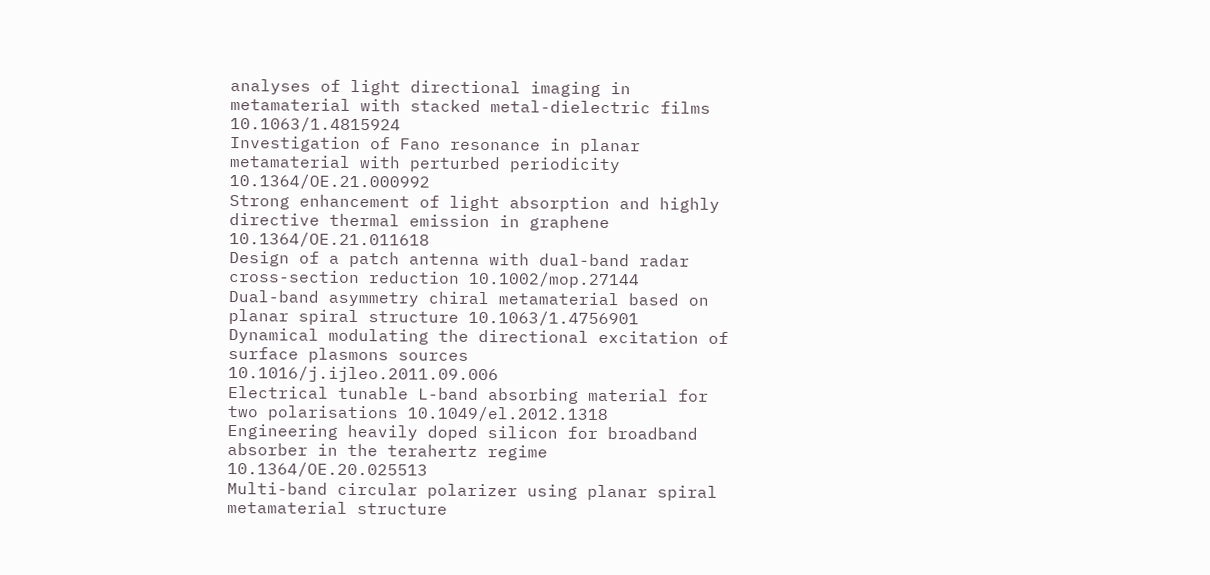analyses of light directional imaging in metamaterial with stacked metal-dielectric films 10.1063/1.4815924
Investigation of Fano resonance in planar metamaterial with perturbed periodicity 10.1364/OE.21.000992
Strong enhancement of light absorption and highly directive thermal emission in graphene 10.1364/OE.21.011618
Design of a patch antenna with dual-band radar cross-section reduction 10.1002/mop.27144
Dual-band asymmetry chiral metamaterial based on planar spiral structure 10.1063/1.4756901
Dynamical modulating the directional excitation of surface plasmons sources 10.1016/j.ijleo.2011.09.006
Electrical tunable L-band absorbing material for two polarisations 10.1049/el.2012.1318
Engineering heavily doped silicon for broadband absorber in the terahertz regime 10.1364/OE.20.025513
Multi-band circular polarizer using planar spiral metamaterial structure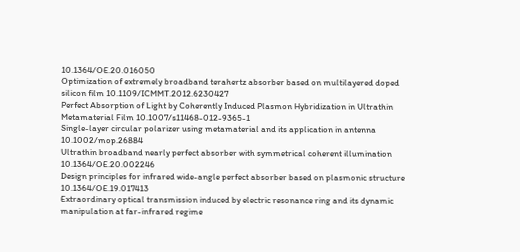10.1364/OE.20.016050
Optimization of extremely broadband terahertz absorber based on multilayered doped silicon film 10.1109/ICMMT.2012.6230427
Perfect Absorption of Light by Coherently Induced Plasmon Hybridization in Ultrathin Metamaterial Film 10.1007/s11468-012-9365-1
Single-layer circular polarizer using metamaterial and its application in antenna 10.1002/mop.26884
Ultrathin broadband nearly perfect absorber with symmetrical coherent illumination 10.1364/OE.20.002246
Design principles for infrared wide-angle perfect absorber based on plasmonic structure 10.1364/OE.19.017413
Extraordinary optical transmission induced by electric resonance ring and its dynamic manipulation at far-infrared regime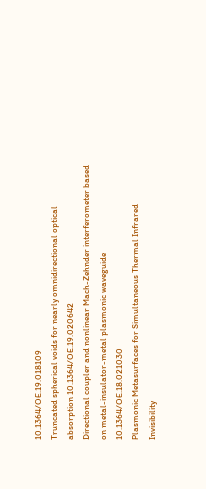10.1364/OE.19.018109
Truncated spherical voids for nearly omnidirectional optical absorption 10.1364/OE.19.020642
Directional coupler and nonlinear Mach-Zehnder interferometer based on metal-insulator-metal plasmonic waveguide 10.1364/OE.18.021030
Plasmonic Metasurfaces for Simultaneous Thermal Infrared Invisibility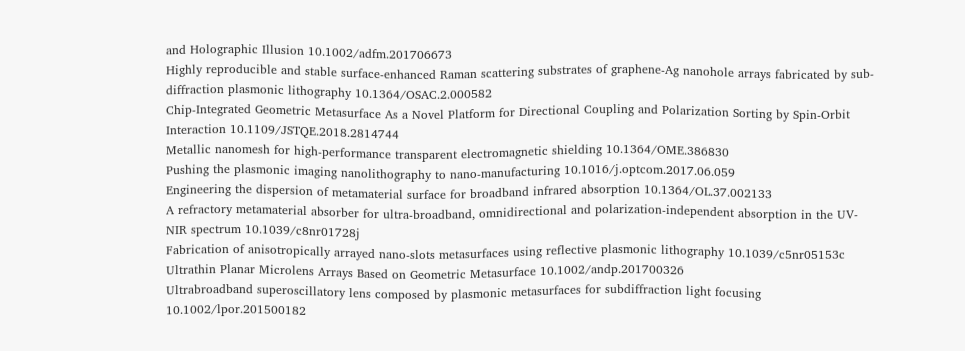and Holographic Illusion 10.1002/adfm.201706673
Highly reproducible and stable surface-enhanced Raman scattering substrates of graphene-Ag nanohole arrays fabricated by sub-diffraction plasmonic lithography 10.1364/OSAC.2.000582
Chip-Integrated Geometric Metasurface As a Novel Platform for Directional Coupling and Polarization Sorting by Spin-Orbit Interaction 10.1109/JSTQE.2018.2814744
Metallic nanomesh for high-performance transparent electromagnetic shielding 10.1364/OME.386830
Pushing the plasmonic imaging nanolithography to nano-manufacturing 10.1016/j.optcom.2017.06.059
Engineering the dispersion of metamaterial surface for broadband infrared absorption 10.1364/OL.37.002133
A refractory metamaterial absorber for ultra-broadband, omnidirectional and polarization-independent absorption in the UV-NIR spectrum 10.1039/c8nr01728j
Fabrication of anisotropically arrayed nano-slots metasurfaces using reflective plasmonic lithography 10.1039/c5nr05153c
Ultrathin Planar Microlens Arrays Based on Geometric Metasurface 10.1002/andp.201700326
Ultrabroadband superoscillatory lens composed by plasmonic metasurfaces for subdiffraction light focusing 10.1002/lpor.201500182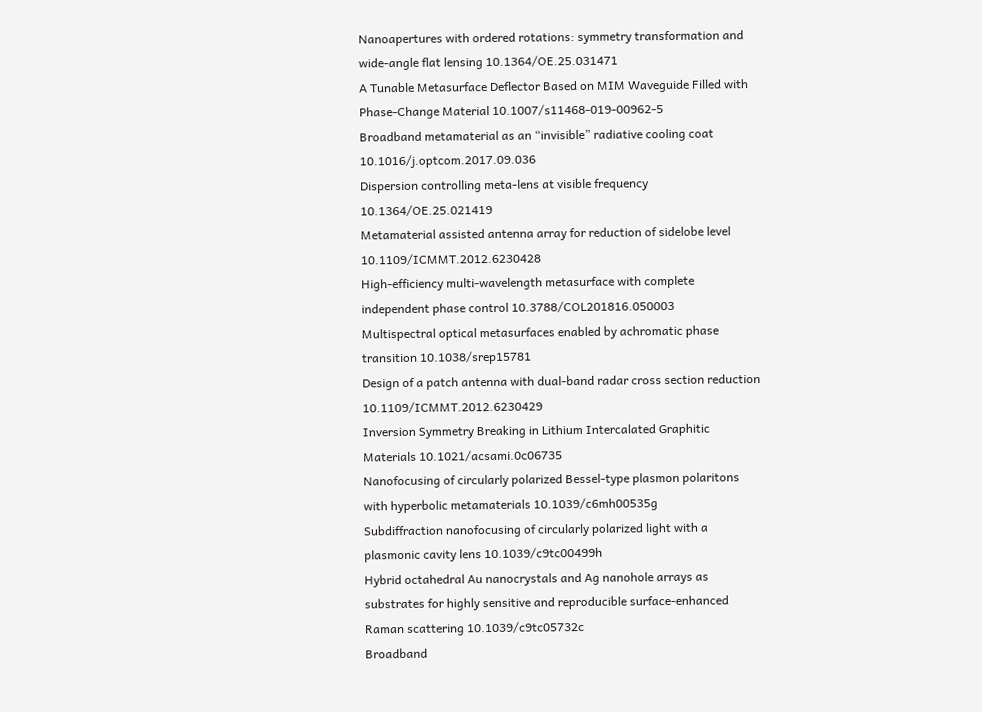Nanoapertures with ordered rotations: symmetry transformation and wide-angle flat lensing 10.1364/OE.25.031471
A Tunable Metasurface Deflector Based on MIM Waveguide Filled with Phase-Change Material 10.1007/s11468-019-00962-5
Broadband metamaterial as an “invisible” radiative cooling coat 10.1016/j.optcom.2017.09.036
Dispersion controlling meta-lens at visible frequency 10.1364/OE.25.021419
Metamaterial assisted antenna array for reduction of sidelobe level 10.1109/ICMMT.2012.6230428
High-efficiency multi-wavelength metasurface with complete independent phase control 10.3788/COL201816.050003
Multispectral optical metasurfaces enabled by achromatic phase transition 10.1038/srep15781
Design of a patch antenna with dual-band radar cross section reduction 10.1109/ICMMT.2012.6230429
Inversion Symmetry Breaking in Lithium Intercalated Graphitic Materials 10.1021/acsami.0c06735
Nanofocusing of circularly polarized Bessel-type plasmon polaritons with hyperbolic metamaterials 10.1039/c6mh00535g
Subdiffraction nanofocusing of circularly polarized light with a plasmonic cavity lens 10.1039/c9tc00499h
Hybrid octahedral Au nanocrystals and Ag nanohole arrays as substrates for highly sensitive and reproducible surface-enhanced Raman scattering 10.1039/c9tc05732c
Broadband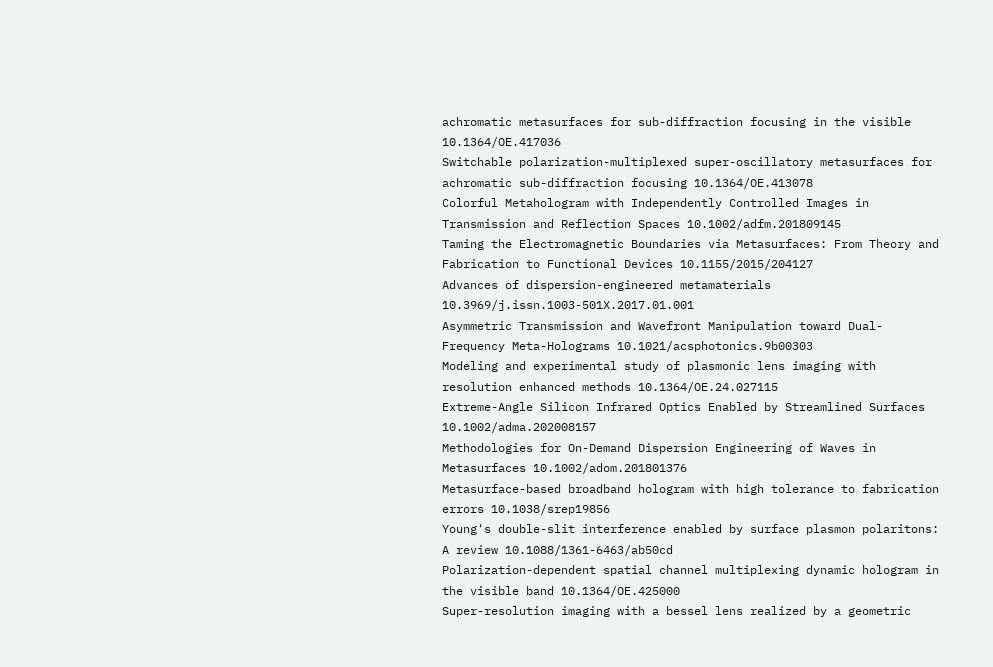achromatic metasurfaces for sub-diffraction focusing in the visible 10.1364/OE.417036
Switchable polarization-multiplexed super-oscillatory metasurfaces for achromatic sub-diffraction focusing 10.1364/OE.413078
Colorful Metahologram with Independently Controlled Images in Transmission and Reflection Spaces 10.1002/adfm.201809145
Taming the Electromagnetic Boundaries via Metasurfaces: From Theory and Fabrication to Functional Devices 10.1155/2015/204127
Advances of dispersion-engineered metamaterials 10.3969/j.issn.1003-501X.2017.01.001
Asymmetric Transmission and Wavefront Manipulation toward Dual-Frequency Meta-Holograms 10.1021/acsphotonics.9b00303
Modeling and experimental study of plasmonic lens imaging with resolution enhanced methods 10.1364/OE.24.027115
Extreme-Angle Silicon Infrared Optics Enabled by Streamlined Surfaces 10.1002/adma.202008157
Methodologies for On-Demand Dispersion Engineering of Waves in Metasurfaces 10.1002/adom.201801376
Metasurface-based broadband hologram with high tolerance to fabrication errors 10.1038/srep19856
Young's double-slit interference enabled by surface plasmon polaritons: A review 10.1088/1361-6463/ab50cd
Polarization-dependent spatial channel multiplexing dynamic hologram in the visible band 10.1364/OE.425000
Super-resolution imaging with a bessel lens realized by a geometric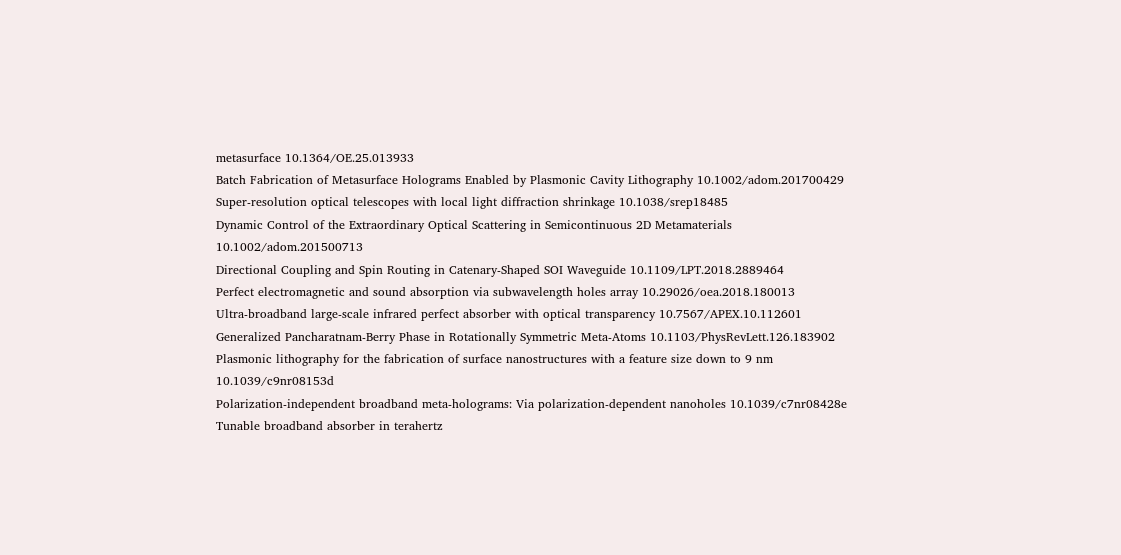metasurface 10.1364/OE.25.013933
Batch Fabrication of Metasurface Holograms Enabled by Plasmonic Cavity Lithography 10.1002/adom.201700429
Super-resolution optical telescopes with local light diffraction shrinkage 10.1038/srep18485
Dynamic Control of the Extraordinary Optical Scattering in Semicontinuous 2D Metamaterials 10.1002/adom.201500713
Directional Coupling and Spin Routing in Catenary-Shaped SOI Waveguide 10.1109/LPT.2018.2889464
Perfect electromagnetic and sound absorption via subwavelength holes array 10.29026/oea.2018.180013
Ultra-broadband large-scale infrared perfect absorber with optical transparency 10.7567/APEX.10.112601
Generalized Pancharatnam-Berry Phase in Rotationally Symmetric Meta-Atoms 10.1103/PhysRevLett.126.183902
Plasmonic lithography for the fabrication of surface nanostructures with a feature size down to 9 nm 10.1039/c9nr08153d
Polarization-independent broadband meta-holograms: Via polarization-dependent nanoholes 10.1039/c7nr08428e
Tunable broadband absorber in terahertz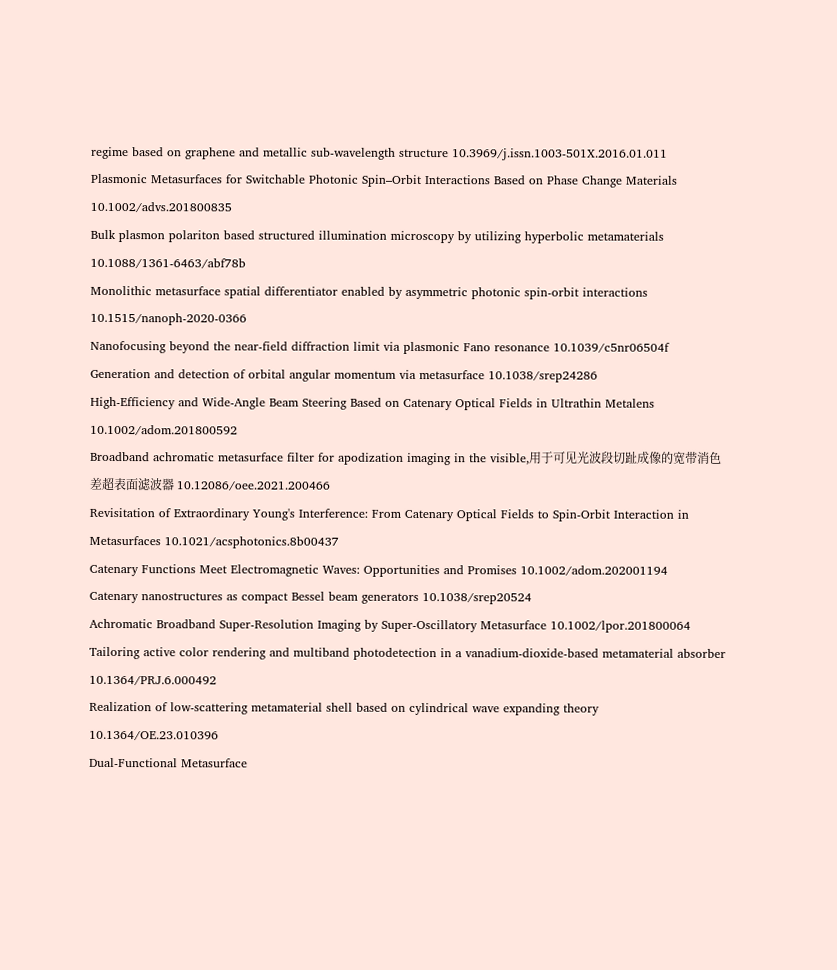regime based on graphene and metallic sub-wavelength structure 10.3969/j.issn.1003-501X.2016.01.011
Plasmonic Metasurfaces for Switchable Photonic Spin–Orbit Interactions Based on Phase Change Materials 10.1002/advs.201800835
Bulk plasmon polariton based structured illumination microscopy by utilizing hyperbolic metamaterials 10.1088/1361-6463/abf78b
Monolithic metasurface spatial differentiator enabled by asymmetric photonic spin-orbit interactions 10.1515/nanoph-2020-0366
Nanofocusing beyond the near-field diffraction limit via plasmonic Fano resonance 10.1039/c5nr06504f
Generation and detection of orbital angular momentum via metasurface 10.1038/srep24286
High-Efficiency and Wide-Angle Beam Steering Based on Catenary Optical Fields in Ultrathin Metalens 10.1002/adom.201800592
Broadband achromatic metasurface filter for apodization imaging in the visible,用于可见光波段切趾成像的宽带消色差超表面滤波器 10.12086/oee.2021.200466
Revisitation of Extraordinary Young's Interference: From Catenary Optical Fields to Spin-Orbit Interaction in Metasurfaces 10.1021/acsphotonics.8b00437
Catenary Functions Meet Electromagnetic Waves: Opportunities and Promises 10.1002/adom.202001194
Catenary nanostructures as compact Bessel beam generators 10.1038/srep20524
Achromatic Broadband Super-Resolution Imaging by Super-Oscillatory Metasurface 10.1002/lpor.201800064
Tailoring active color rendering and multiband photodetection in a vanadium-dioxide-based metamaterial absorber 10.1364/PRJ.6.000492
Realization of low-scattering metamaterial shell based on cylindrical wave expanding theory 10.1364/OE.23.010396
Dual-Functional Metasurface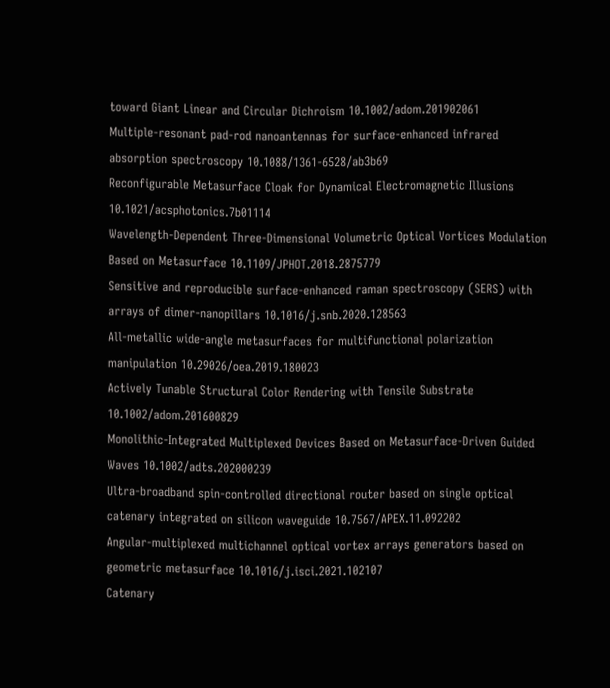toward Giant Linear and Circular Dichroism 10.1002/adom.201902061
Multiple-resonant pad-rod nanoantennas for surface-enhanced infrared absorption spectroscopy 10.1088/1361-6528/ab3b69
Reconfigurable Metasurface Cloak for Dynamical Electromagnetic Illusions 10.1021/acsphotonics.7b01114
Wavelength-Dependent Three-Dimensional Volumetric Optical Vortices Modulation Based on Metasurface 10.1109/JPHOT.2018.2875779
Sensitive and reproducible surface-enhanced raman spectroscopy (SERS) with arrays of dimer-nanopillars 10.1016/j.snb.2020.128563
All-metallic wide-angle metasurfaces for multifunctional polarization manipulation 10.29026/oea.2019.180023
Actively Tunable Structural Color Rendering with Tensile Substrate 10.1002/adom.201600829
Monolithic-Integrated Multiplexed Devices Based on Metasurface-Driven Guided Waves 10.1002/adts.202000239
Ultra-broadband spin-controlled directional router based on single optical catenary integrated on silicon waveguide 10.7567/APEX.11.092202
Angular-multiplexed multichannel optical vortex arrays generators based on geometric metasurface 10.1016/j.isci.2021.102107
Catenary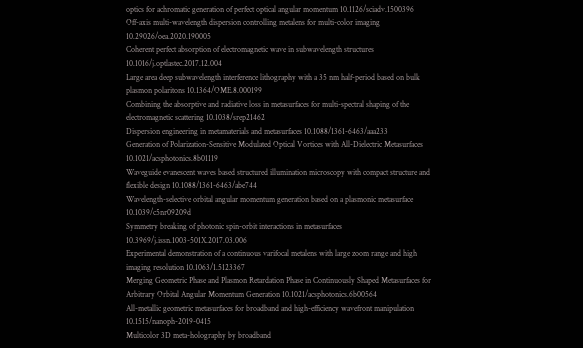optics for achromatic generation of perfect optical angular momentum 10.1126/sciadv.1500396
Off-axis multi-wavelength dispersion controlling metalens for multi-color imaging 10.29026/oea.2020.190005
Coherent perfect absorption of electromagnetic wave in subwavelength structures 10.1016/j.optlastec.2017.12.004
Large area deep subwavelength interference lithography with a 35 nm half-period based on bulk plasmon polaritons 10.1364/OME.8.000199
Combining the absorptive and radiative loss in metasurfaces for multi-spectral shaping of the electromagnetic scattering 10.1038/srep21462
Dispersion engineering in metamaterials and metasurfaces 10.1088/1361-6463/aaa233
Generation of Polarization-Sensitive Modulated Optical Vortices with All-Dielectric Metasurfaces 10.1021/acsphotonics.8b01119
Waveguide evanescent waves based structured illumination microscopy with compact structure and flexible design 10.1088/1361-6463/abe744
Wavelength-selective orbital angular momentum generation based on a plasmonic metasurface 10.1039/c5nr09209d
Symmetry breaking of photonic spin-orbit interactions in metasurfaces 10.3969/j.issn.1003-501X.2017.03.006
Experimental demonstration of a continuous varifocal metalens with large zoom range and high imaging resolution 10.1063/1.5123367
Merging Geometric Phase and Plasmon Retardation Phase in Continuously Shaped Metasurfaces for Arbitrary Orbital Angular Momentum Generation 10.1021/acsphotonics.6b00564
All-metallic geometric metasurfaces for broadband and high-efficiency wavefront manipulation 10.1515/nanoph-2019-0415
Multicolor 3D meta-holography by broadband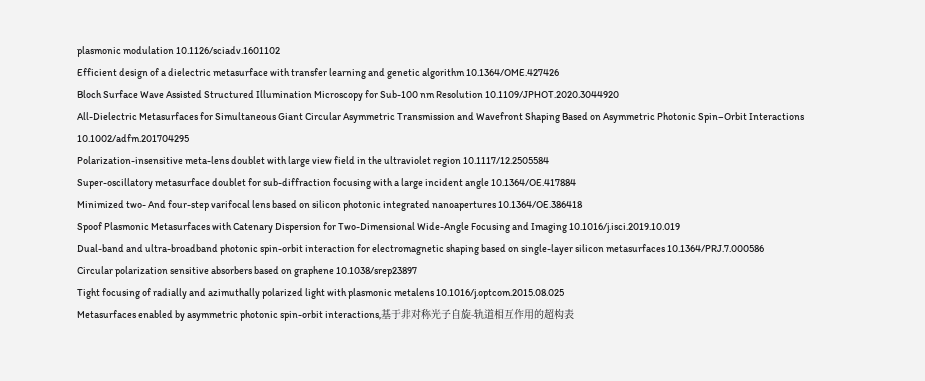plasmonic modulation 10.1126/sciadv.1601102
Efficient design of a dielectric metasurface with transfer learning and genetic algorithm 10.1364/OME.427426
Bloch Surface Wave Assisted Structured Illumination Microscopy for Sub-100 nm Resolution 10.1109/JPHOT.2020.3044920
All-Dielectric Metasurfaces for Simultaneous Giant Circular Asymmetric Transmission and Wavefront Shaping Based on Asymmetric Photonic Spin–Orbit Interactions 10.1002/adfm.201704295
Polarization-insensitive meta-lens doublet with large view field in the ultraviolet region 10.1117/12.2505584
Super-oscillatory metasurface doublet for sub-diffraction focusing with a large incident angle 10.1364/OE.417884
Minimized two- And four-step varifocal lens based on silicon photonic integrated nanoapertures 10.1364/OE.386418
Spoof Plasmonic Metasurfaces with Catenary Dispersion for Two-Dimensional Wide-Angle Focusing and Imaging 10.1016/j.isci.2019.10.019
Dual-band and ultra-broadband photonic spin-orbit interaction for electromagnetic shaping based on single-layer silicon metasurfaces 10.1364/PRJ.7.000586
Circular polarization sensitive absorbers based on graphene 10.1038/srep23897
Tight focusing of radially and azimuthally polarized light with plasmonic metalens 10.1016/j.optcom.2015.08.025
Metasurfaces enabled by asymmetric photonic spin-orbit interactions,基于非对称光子自旋-轨道相互作用的超构表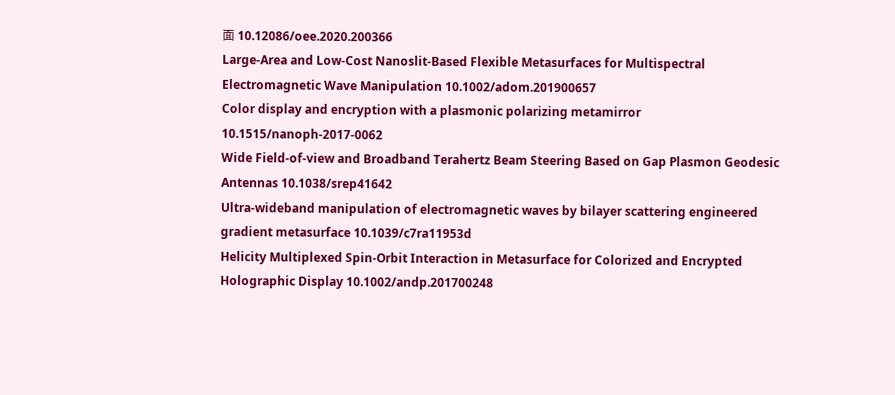面 10.12086/oee.2020.200366
Large-Area and Low-Cost Nanoslit-Based Flexible Metasurfaces for Multispectral Electromagnetic Wave Manipulation 10.1002/adom.201900657
Color display and encryption with a plasmonic polarizing metamirror 10.1515/nanoph-2017-0062
Wide Field-of-view and Broadband Terahertz Beam Steering Based on Gap Plasmon Geodesic Antennas 10.1038/srep41642
Ultra-wideband manipulation of electromagnetic waves by bilayer scattering engineered gradient metasurface 10.1039/c7ra11953d
Helicity Multiplexed Spin-Orbit Interaction in Metasurface for Colorized and Encrypted Holographic Display 10.1002/andp.201700248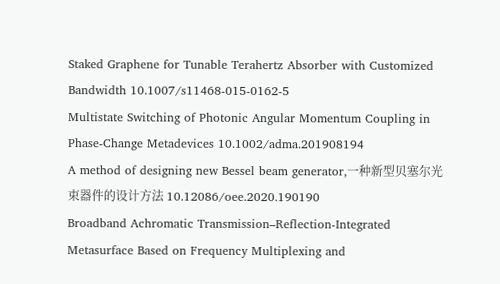Staked Graphene for Tunable Terahertz Absorber with Customized Bandwidth 10.1007/s11468-015-0162-5
Multistate Switching of Photonic Angular Momentum Coupling in Phase-Change Metadevices 10.1002/adma.201908194
A method of designing new Bessel beam generator,一种新型贝塞尔光束器件的设计方法 10.12086/oee.2020.190190
Broadband Achromatic Transmission–Reflection-Integrated Metasurface Based on Frequency Multiplexing and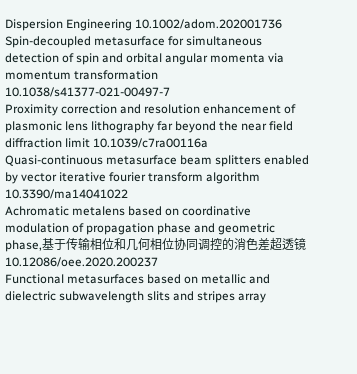Dispersion Engineering 10.1002/adom.202001736
Spin-decoupled metasurface for simultaneous detection of spin and orbital angular momenta via momentum transformation 10.1038/s41377-021-00497-7
Proximity correction and resolution enhancement of plasmonic lens lithography far beyond the near field diffraction limit 10.1039/c7ra00116a
Quasi-continuous metasurface beam splitters enabled by vector iterative fourier transform algorithm 10.3390/ma14041022
Achromatic metalens based on coordinative modulation of propagation phase and geometric phase,基于传输相位和几何相位协同调控的消色差超透镜 10.12086/oee.2020.200237
Functional metasurfaces based on metallic and dielectric subwavelength slits and stripes array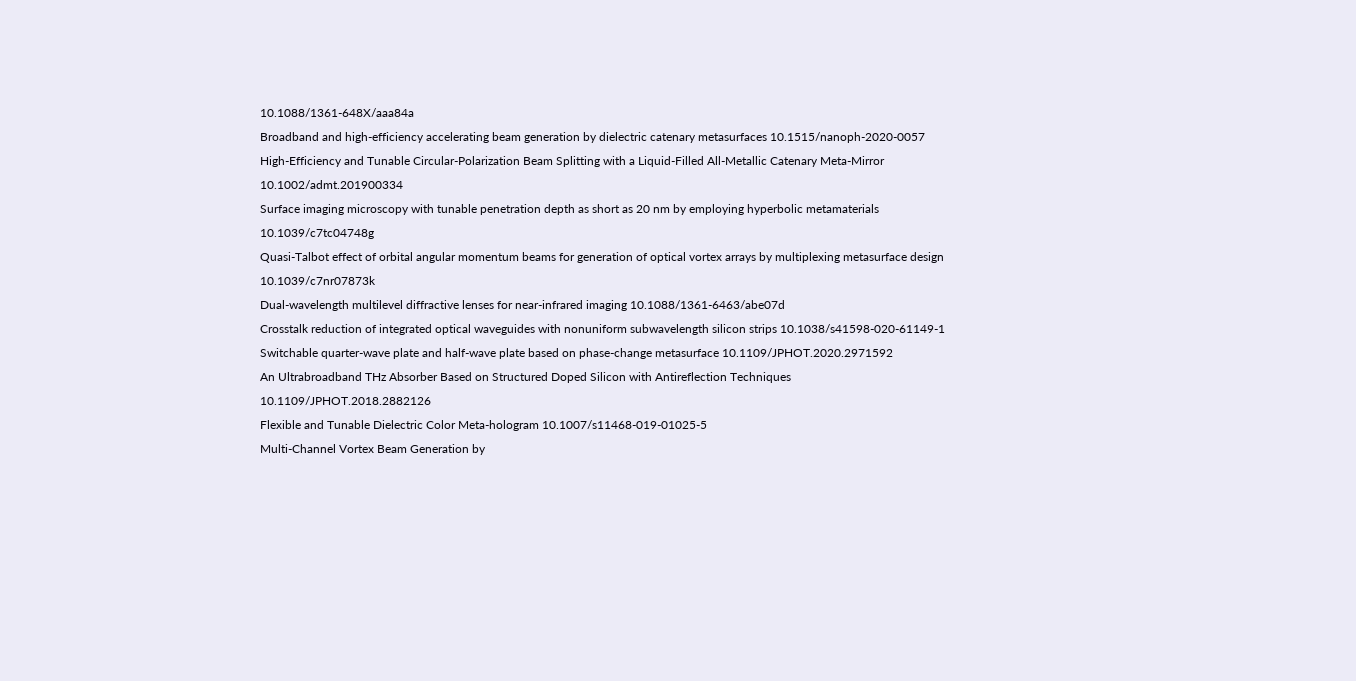10.1088/1361-648X/aaa84a
Broadband and high-efficiency accelerating beam generation by dielectric catenary metasurfaces 10.1515/nanoph-2020-0057
High-Efficiency and Tunable Circular-Polarization Beam Splitting with a Liquid-Filled All-Metallic Catenary Meta-Mirror 10.1002/admt.201900334
Surface imaging microscopy with tunable penetration depth as short as 20 nm by employing hyperbolic metamaterials 10.1039/c7tc04748g
Quasi-Talbot effect of orbital angular momentum beams for generation of optical vortex arrays by multiplexing metasurface design 10.1039/c7nr07873k
Dual-wavelength multilevel diffractive lenses for near-infrared imaging 10.1088/1361-6463/abe07d
Crosstalk reduction of integrated optical waveguides with nonuniform subwavelength silicon strips 10.1038/s41598-020-61149-1
Switchable quarter-wave plate and half-wave plate based on phase-change metasurface 10.1109/JPHOT.2020.2971592
An Ultrabroadband THz Absorber Based on Structured Doped Silicon with Antireflection Techniques 10.1109/JPHOT.2018.2882126
Flexible and Tunable Dielectric Color Meta-hologram 10.1007/s11468-019-01025-5
Multi-Channel Vortex Beam Generation by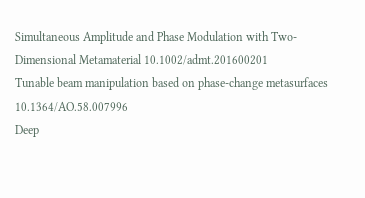Simultaneous Amplitude and Phase Modulation with Two-Dimensional Metamaterial 10.1002/admt.201600201
Tunable beam manipulation based on phase-change metasurfaces 10.1364/AO.58.007996
Deep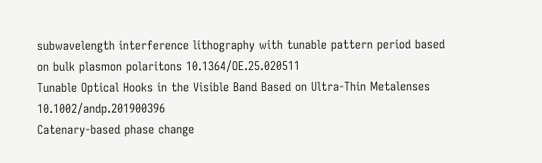subwavelength interference lithography with tunable pattern period based on bulk plasmon polaritons 10.1364/OE.25.020511
Tunable Optical Hooks in the Visible Band Based on Ultra-Thin Metalenses 10.1002/andp.201900396
Catenary-based phase change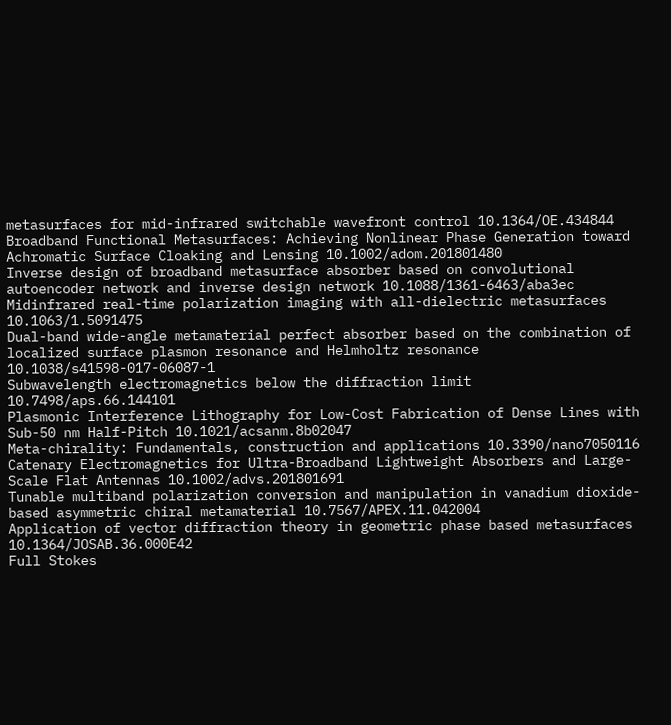metasurfaces for mid-infrared switchable wavefront control 10.1364/OE.434844
Broadband Functional Metasurfaces: Achieving Nonlinear Phase Generation toward Achromatic Surface Cloaking and Lensing 10.1002/adom.201801480
Inverse design of broadband metasurface absorber based on convolutional autoencoder network and inverse design network 10.1088/1361-6463/aba3ec
Midinfrared real-time polarization imaging with all-dielectric metasurfaces 10.1063/1.5091475
Dual-band wide-angle metamaterial perfect absorber based on the combination of localized surface plasmon resonance and Helmholtz resonance 10.1038/s41598-017-06087-1
Subwavelength electromagnetics below the diffraction limit 10.7498/aps.66.144101
Plasmonic Interference Lithography for Low-Cost Fabrication of Dense Lines with Sub-50 nm Half-Pitch 10.1021/acsanm.8b02047
Meta-chirality: Fundamentals, construction and applications 10.3390/nano7050116
Catenary Electromagnetics for Ultra-Broadband Lightweight Absorbers and Large-Scale Flat Antennas 10.1002/advs.201801691
Tunable multiband polarization conversion and manipulation in vanadium dioxide-based asymmetric chiral metamaterial 10.7567/APEX.11.042004
Application of vector diffraction theory in geometric phase based metasurfaces 10.1364/JOSAB.36.000E42
Full Stokes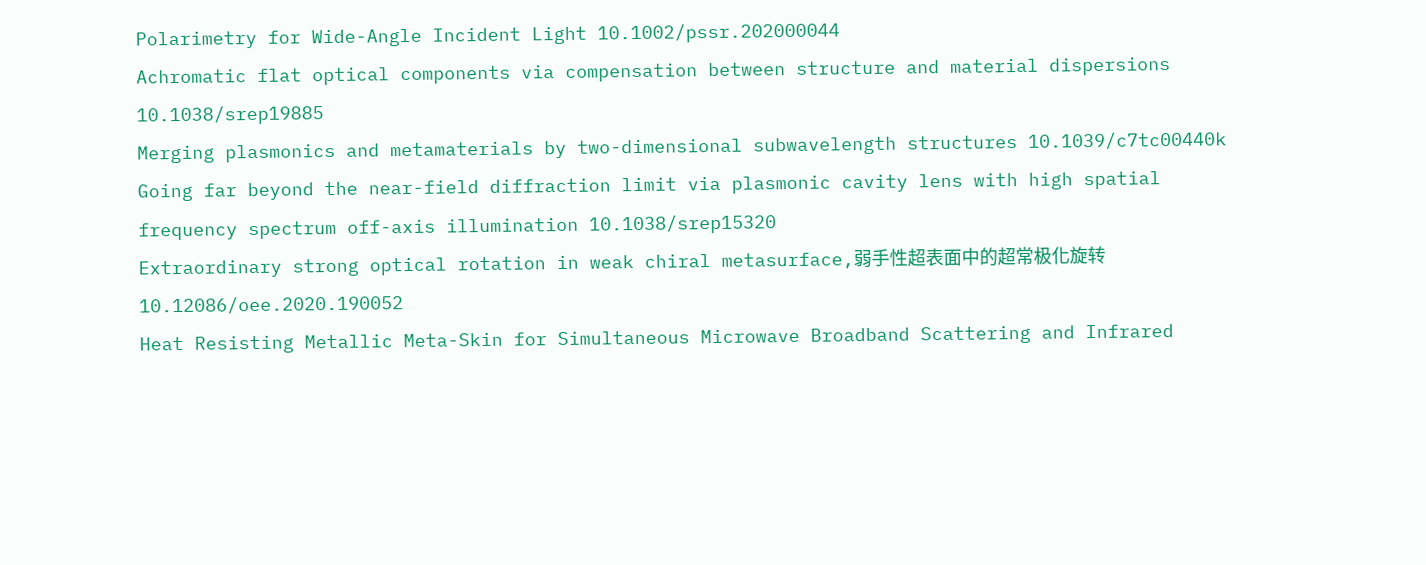Polarimetry for Wide-Angle Incident Light 10.1002/pssr.202000044
Achromatic flat optical components via compensation between structure and material dispersions 10.1038/srep19885
Merging plasmonics and metamaterials by two-dimensional subwavelength structures 10.1039/c7tc00440k
Going far beyond the near-field diffraction limit via plasmonic cavity lens with high spatial frequency spectrum off-axis illumination 10.1038/srep15320
Extraordinary strong optical rotation in weak chiral metasurface,弱手性超表面中的超常极化旋转 10.12086/oee.2020.190052
Heat Resisting Metallic Meta-Skin for Simultaneous Microwave Broadband Scattering and Infrared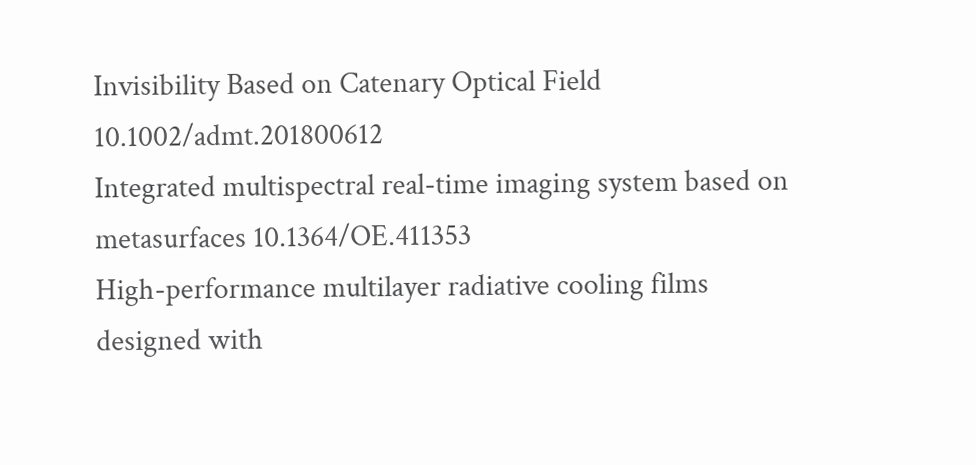Invisibility Based on Catenary Optical Field 10.1002/admt.201800612
Integrated multispectral real-time imaging system based on metasurfaces 10.1364/OE.411353
High-performance multilayer radiative cooling films designed with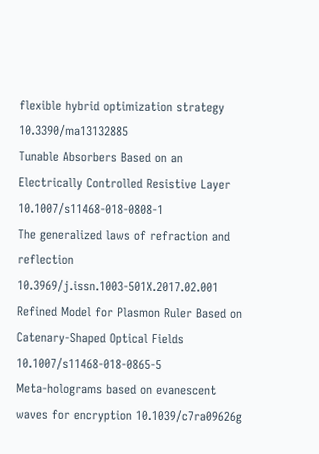flexible hybrid optimization strategy 10.3390/ma13132885
Tunable Absorbers Based on an Electrically Controlled Resistive Layer 10.1007/s11468-018-0808-1
The generalized laws of refraction and reflection 10.3969/j.issn.1003-501X.2017.02.001
Refined Model for Plasmon Ruler Based on Catenary-Shaped Optical Fields 10.1007/s11468-018-0865-5
Meta-holograms based on evanescent waves for encryption 10.1039/c7ra09626g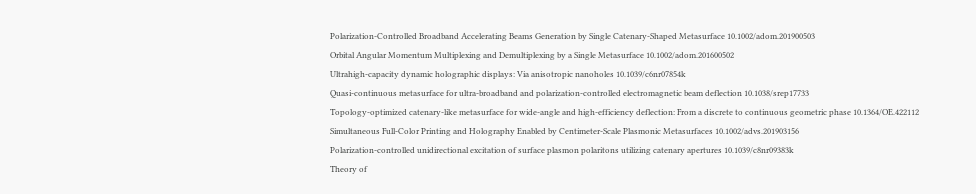Polarization-Controlled Broadband Accelerating Beams Generation by Single Catenary-Shaped Metasurface 10.1002/adom.201900503
Orbital Angular Momentum Multiplexing and Demultiplexing by a Single Metasurface 10.1002/adom.201600502
Ultrahigh-capacity dynamic holographic displays: Via anisotropic nanoholes 10.1039/c6nr07854k
Quasi-continuous metasurface for ultra-broadband and polarization-controlled electromagnetic beam deflection 10.1038/srep17733
Topology-optimized catenary-like metasurface for wide-angle and high-efficiency deflection: From a discrete to continuous geometric phase 10.1364/OE.422112
Simultaneous Full-Color Printing and Holography Enabled by Centimeter-Scale Plasmonic Metasurfaces 10.1002/advs.201903156
Polarization-controlled unidirectional excitation of surface plasmon polaritons utilizing catenary apertures 10.1039/c8nr09383k
Theory of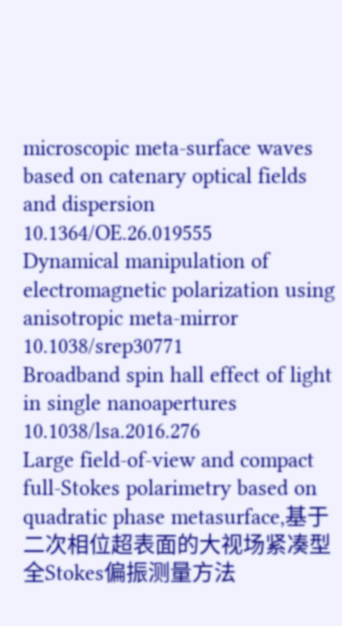microscopic meta-surface waves based on catenary optical fields and dispersion 10.1364/OE.26.019555
Dynamical manipulation of electromagnetic polarization using anisotropic meta-mirror 10.1038/srep30771
Broadband spin hall effect of light in single nanoapertures 10.1038/lsa.2016.276
Large field-of-view and compact full-Stokes polarimetry based on quadratic phase metasurface,基于二次相位超表面的大视场紧凑型全Stokes偏振测量方法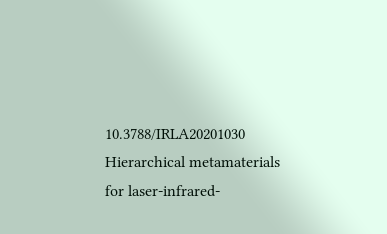10.3788/IRLA20201030
Hierarchical metamaterials for laser-infrared-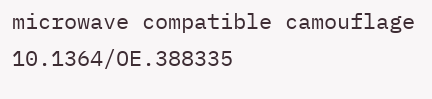microwave compatible camouflage 10.1364/OE.388335